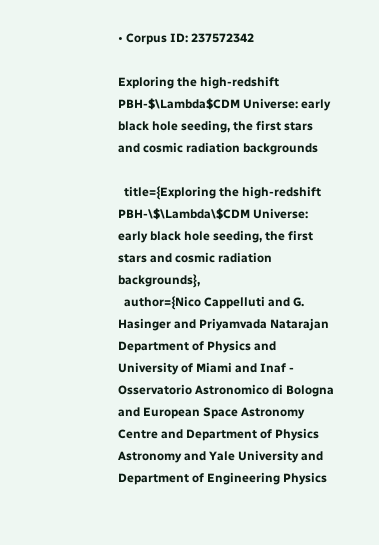• Corpus ID: 237572342

Exploring the high-redshift PBH-$\Lambda$CDM Universe: early black hole seeding, the first stars and cosmic radiation backgrounds

  title={Exploring the high-redshift PBH-\$\Lambda\$CDM Universe: early black hole seeding, the first stars and cosmic radiation backgrounds},
  author={Nico Cappelluti and G. Hasinger and Priyamvada Natarajan Department of Physics and University of Miami and Inaf - Osservatorio Astronomico di Bologna and European Space Astronomy Centre and Department of Physics Astronomy and Yale University and Department of Engineering Physics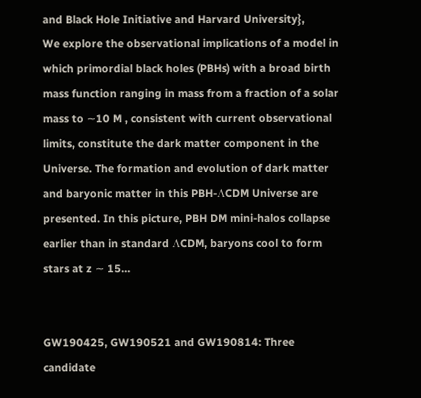and Black Hole Initiative and Harvard University},
We explore the observational implications of a model in which primordial black holes (PBHs) with a broad birth mass function ranging in mass from a fraction of a solar mass to ∼10 M , consistent with current observational limits, constitute the dark matter component in the Universe. The formation and evolution of dark matter and baryonic matter in this PBH-ΛCDM Universe are presented. In this picture, PBH DM mini-halos collapse earlier than in standard ΛCDM, baryons cool to form stars at z ∼ 15…


GW190425, GW190521 and GW190814: Three candidate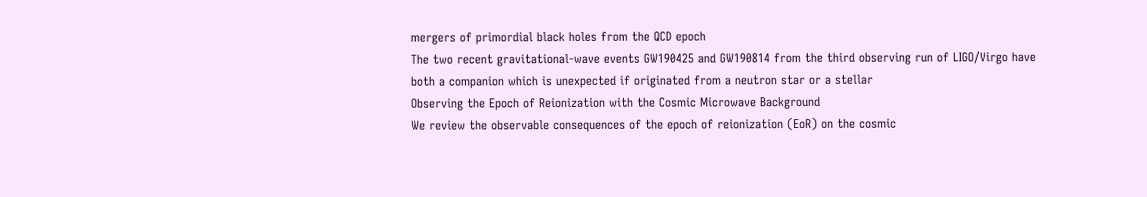mergers of primordial black holes from the QCD epoch
The two recent gravitational-wave events GW190425 and GW190814 from the third observing run of LIGO/Virgo have both a companion which is unexpected if originated from a neutron star or a stellar
Observing the Epoch of Reionization with the Cosmic Microwave Background
We review the observable consequences of the epoch of reionization (EoR) on the cosmic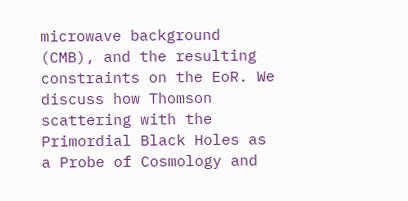microwave background (CMB), and the resulting constraints on the EoR. We discuss how Thomson scattering with the
Primordial Black Holes as a Probe of Cosmology and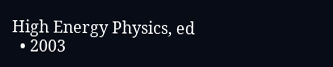High Energy Physics, ed
  • 2003